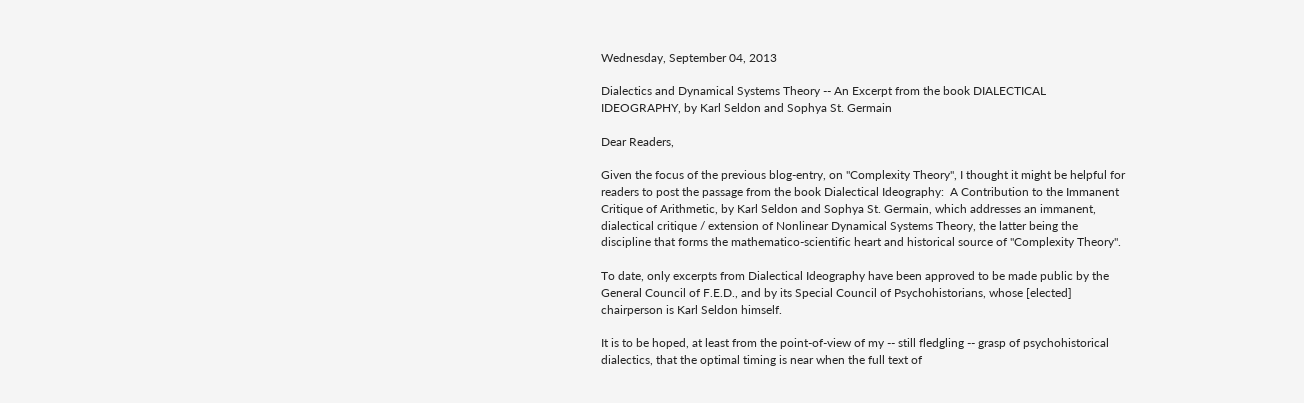Wednesday, September 04, 2013

Dialectics and Dynamical Systems Theory -- An Excerpt from the book DIALECTICAL IDEOGRAPHY, by Karl Seldon and Sophya St. Germain

Dear Readers,

Given the focus of the previous blog-entry, on "Complexity Theory", I thought it might be helpful for readers to post the passage from the book Dialectical Ideography:  A Contribution to the Immanent Critique of Arithmetic, by Karl Seldon and Sophya St. Germain, which addresses an immanent, dialectical critique / extension of Nonlinear Dynamical Systems Theory, the latter being the discipline that forms the mathematico-scientific heart and historical source of "Complexity Theory".

To date, only excerpts from Dialectical Ideography have been approved to be made public by the General Council of F.E.D., and by its Special Council of Psychohistorians, whose [elected] chairperson is Karl Seldon himself.

It is to be hoped, at least from the point-of-view of my -- still fledgling -- grasp of psychohistorical dialectics, that the optimal timing is near when the full text of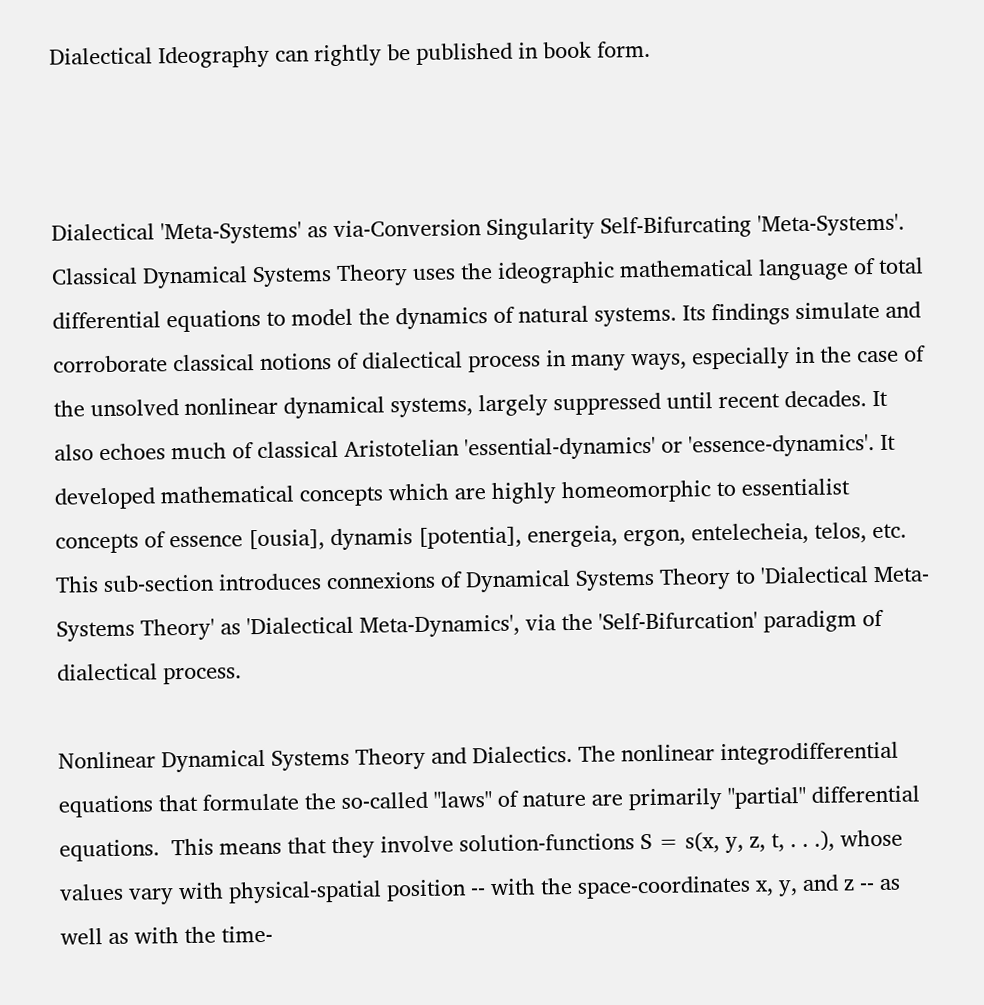Dialectical Ideography can rightly be published in book form.



Dialectical 'Meta-Systems' as via-Conversion Singularity Self-Bifurcating 'Meta-Systems'. Classical Dynamical Systems Theory uses the ideographic mathematical language of total differential equations to model the dynamics of natural systems. Its findings simulate and corroborate classical notions of dialectical process in many ways, especially in the case of the unsolved nonlinear dynamical systems, largely suppressed until recent decades. It also echoes much of classical Aristotelian 'essential-dynamics' or 'essence-dynamics'. It developed mathematical concepts which are highly homeomorphic to essentialist concepts of essence [ousia], dynamis [potentia], energeia, ergon, entelecheia, telos, etc. This sub-section introduces connexions of Dynamical Systems Theory to 'Dialectical Meta-Systems Theory' as 'Dialectical Meta-Dynamics', via the 'Self-Bifurcation' paradigm of dialectical process.

Nonlinear Dynamical Systems Theory and Dialectics. The nonlinear integrodifferential equations that formulate the so-called "laws" of nature are primarily "partial" differential equations.  This means that they involve solution-functions S = s(x, y, z, t, . . .), whose values vary with physical-spatial position -- with the space-coordinates x, y, and z -- as well as with the time-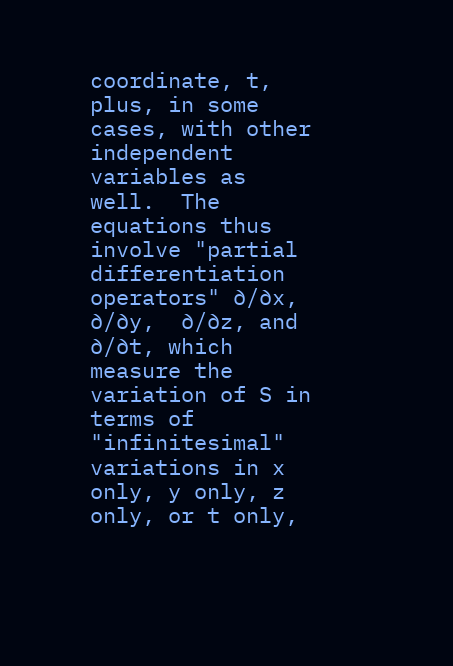coordinate, t, plus, in some cases, with other independent variables as well.  The equations thus involve "partial differentiation operators" ∂/∂x,  ∂/∂y,  ∂/∂z, and ∂/∂t, which measure the variation of S in terms of "infinitesimal" variations in x only, y only, z only, or t only,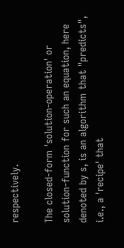respectively.

The closed-form 'solution-operation' or solution-function for such an equation, here denoted by s, is an algorithm that "predicts", i.e., a 'recipe' that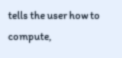tells the user how to compute,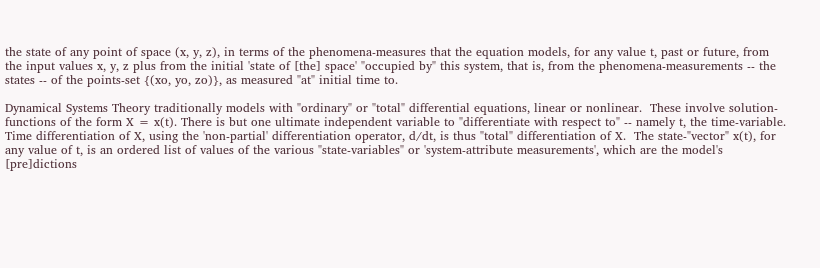the state of any point of space (x, y, z), in terms of the phenomena-measures that the equation models, for any value t, past or future, from the input values x, y, z plus from the initial 'state of [the] space' "occupied by" this system, that is, from the phenomena-measurements -- the states -- of the points-set {(xo, yo, zo)}, as measured "at" initial time to.

Dynamical Systems Theory traditionally models with "ordinary" or "total" differential equations, linear or nonlinear.  These involve solution-functions of the form X = x(t). There is but one ultimate independent variable to "differentiate with respect to" -- namely t, the time-variable. Time differentiation of X, using the 'non-partial' differentiation operator, d/dt, is thus "total" differentiation of X.  The state-"vector" x(t), for any value of t, is an ordered list of values of the various "state-variables" or 'system-attribute measurements', which are the model's [pre]dictions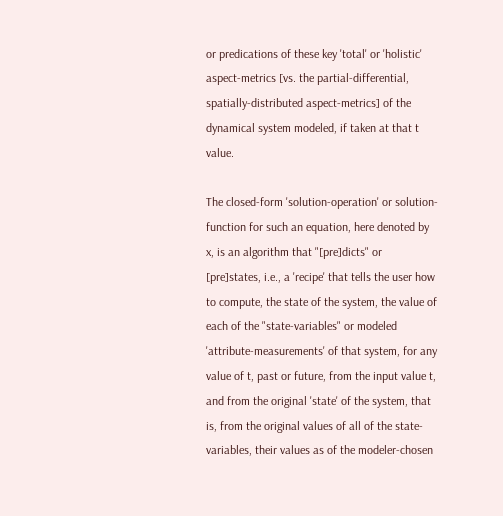or predications of these key 'total' or 'holistic' aspect-metrics [vs. the partial-differential, spatially-distributed aspect-metrics] of the dynamical system modeled, if taken at that t value.

The closed-form 'solution-operation' or solution-function for such an equation, here denoted by x, is an algorithm that "[pre]dicts" or [pre]states, i.e., a 'recipe' that tells the user how to compute, the state of the system, the value of each of the "state-variables" or modeled 'attribute-measurements' of that system, for any value of t, past or future, from the input value t, and from the original 'state' of the system, that is, from the original values of all of the state-variables, their values as of the modeler-chosen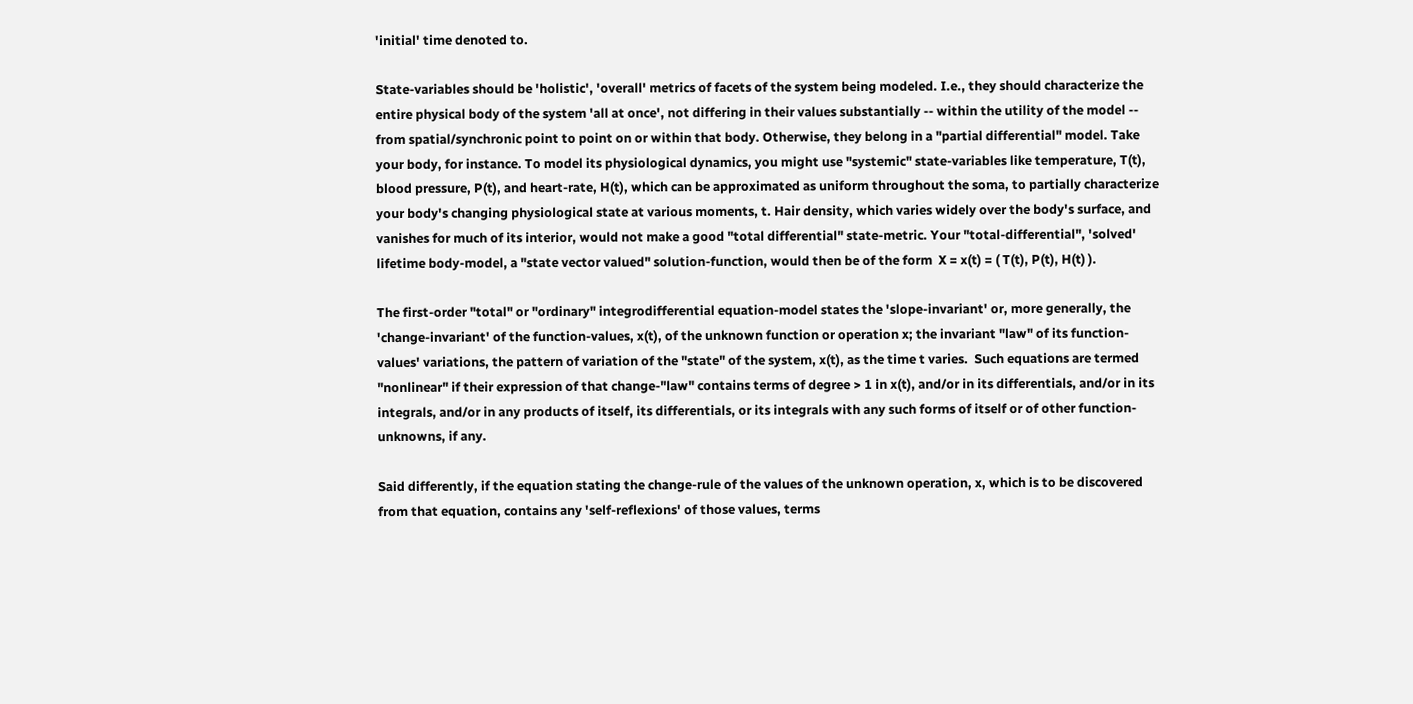'initial' time denoted to.

State-variables should be 'holistic', 'overall' metrics of facets of the system being modeled. I.e., they should characterize the entire physical body of the system 'all at once', not differing in their values substantially -- within the utility of the model -- from spatial/synchronic point to point on or within that body. Otherwise, they belong in a "partial differential" model. Take your body, for instance. To model its physiological dynamics, you might use "systemic" state-variables like temperature, T(t), blood pressure, P(t), and heart-rate, H(t), which can be approximated as uniform throughout the soma, to partially characterize your body's changing physiological state at various moments, t. Hair density, which varies widely over the body's surface, and vanishes for much of its interior, would not make a good "total differential" state-metric. Your "total-differential", 'solved' lifetime body-model, a "state vector valued" solution-function, would then be of the form  X = x(t) = ( T(t), P(t), H(t) ).

The first-order "total" or "ordinary" integrodifferential equation-model states the 'slope-invariant' or, more generally, the 'change-invariant' of the function-values, x(t), of the unknown function or operation x; the invariant "law" of its function-values' variations, the pattern of variation of the "state" of the system, x(t), as the time t varies.  Such equations are termed "nonlinear" if their expression of that change-"law" contains terms of degree > 1 in x(t), and/or in its differentials, and/or in its integrals, and/or in any products of itself, its differentials, or its integrals with any such forms of itself or of other function-unknowns, if any.

Said differently, if the equation stating the change-rule of the values of the unknown operation, x, which is to be discovered from that equation, contains any 'self-reflexions' of those values, terms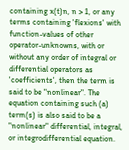containing x(t)n, n > 1, or any terms containing 'flexions' with function-values of other operator-unknowns, with or without any order of integral or differential operators as 'coefficients', then the term is said to be "nonlinear". The equation containing such (a) term(s) is also said to be a "nonlinear" differential, integral, or integrodifferential equation.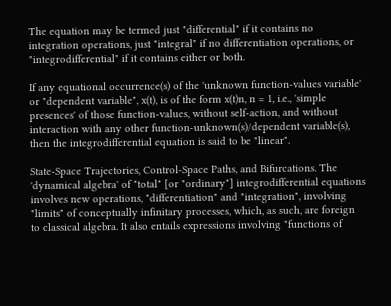The equation may be termed just "differential" if it contains no integration operations, just "integral" if no differentiation operations, or "integrodifferential" if it contains either or both.

If any equational occurrence(s) of the 'unknown function-values variable' or "dependent variable", x(t), is of the form x(t)n, n = 1, i.e., 'simple presences' of those function-values, without self-action, and without interaction with any other function-unknown(s)/dependent variable(s), then the integrodifferential equation is said to be "linear".

State-Space Trajectories, Control-Space Paths, and Bifurcations. The 'dynamical algebra' of "total" [or "ordinary"] integrodifferential equations involves new operations, "differentiation" and "integration", involving "limits" of conceptually infinitary processes, which, as such, are foreign to classical algebra. It also entails expressions involving "functions of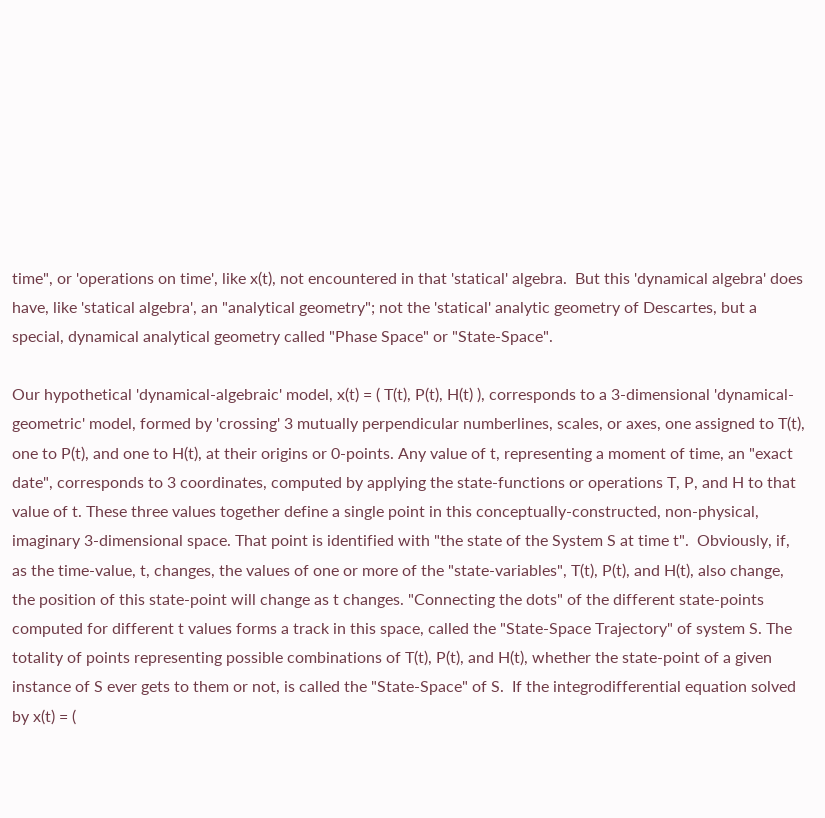time", or 'operations on time', like x(t), not encountered in that 'statical' algebra.  But this 'dynamical algebra' does have, like 'statical algebra', an "analytical geometry"; not the 'statical' analytic geometry of Descartes, but a special, dynamical analytical geometry called "Phase Space" or "State-Space".

Our hypothetical 'dynamical-algebraic' model, x(t) = ( T(t), P(t), H(t) ), corresponds to a 3-dimensional 'dynamical-geometric' model, formed by 'crossing' 3 mutually perpendicular numberlines, scales, or axes, one assigned to T(t), one to P(t), and one to H(t), at their origins or 0-points. Any value of t, representing a moment of time, an "exact date", corresponds to 3 coordinates, computed by applying the state-functions or operations T, P, and H to that value of t. These three values together define a single point in this conceptually-constructed, non-physical, imaginary 3-dimensional space. That point is identified with "the state of the System S at time t".  Obviously, if, as the time-value, t, changes, the values of one or more of the "state-variables", T(t), P(t), and H(t), also change, the position of this state-point will change as t changes. "Connecting the dots" of the different state-points computed for different t values forms a track in this space, called the "State-Space Trajectory" of system S. The totality of points representing possible combinations of T(t), P(t), and H(t), whether the state-point of a given instance of S ever gets to them or not, is called the "State-Space" of S.  If the integrodifferential equation solved by x(t) = (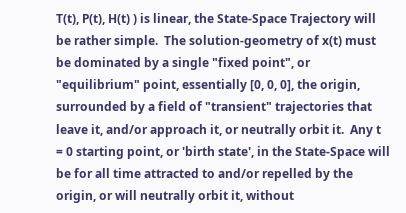T(t), P(t), H(t) ) is linear, the State-Space Trajectory will be rather simple.  The solution-geometry of x(t) must be dominated by a single "fixed point", or "equilibrium" point, essentially [0, 0, 0], the origin, surrounded by a field of "transient" trajectories that leave it, and/or approach it, or neutrally orbit it.  Any t = 0 starting point, or 'birth state', in the State-Space will be for all time attracted to and/or repelled by the origin, or will neutrally orbit it, without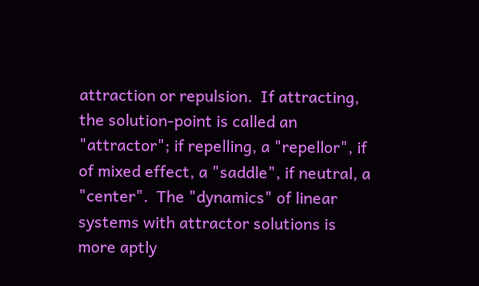attraction or repulsion.  If attracting, the solution-point is called an "attractor"; if repelling, a "repellor", if of mixed effect, a "saddle", if neutral, a "center".  The "dynamics" of linear systems with attractor solutions is more aptly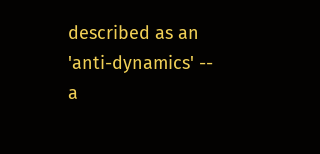described as an 'anti-dynamics' -- a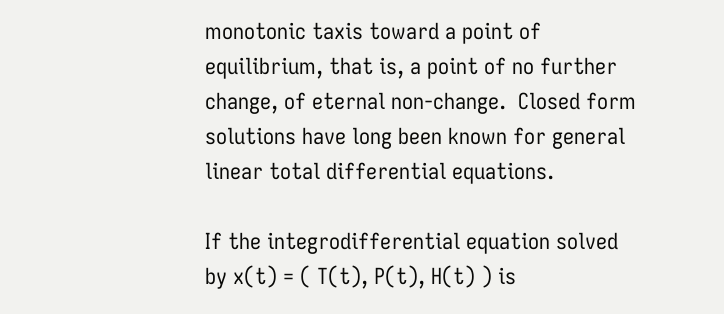monotonic taxis toward a point of equilibrium, that is, a point of no further change, of eternal non-change.  Closed form solutions have long been known for general linear total differential equations.

If the integrodifferential equation solved by x(t) = ( T(t), P(t), H(t) ) is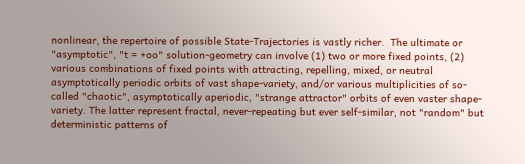nonlinear, the repertoire of possible State-Trajectories is vastly richer.  The ultimate or "asymptotic", "t = +oo" solution-geometry can involve (1) two or more fixed points, (2) various combinations of fixed points with attracting, repelling, mixed, or neutral asymptotically periodic orbits of vast shape-variety, and/or various multiplicities of so-called "chaotic", asymptotically aperiodic, "strange attractor" orbits of even vaster shape-variety. The latter represent fractal, never-repeating but ever self-similar, not "random" but deterministic patterns of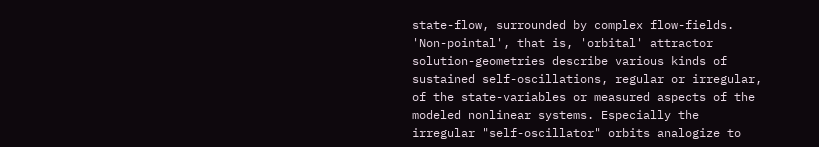state-flow, surrounded by complex flow-fields. 'Non-pointal', that is, 'orbital' attractor solution-geometries describe various kinds of sustained self-oscillations, regular or irregular, of the state-variables or measured aspects of the modeled nonlinear systems. Especially the irregular "self-oscillator" orbits analogize to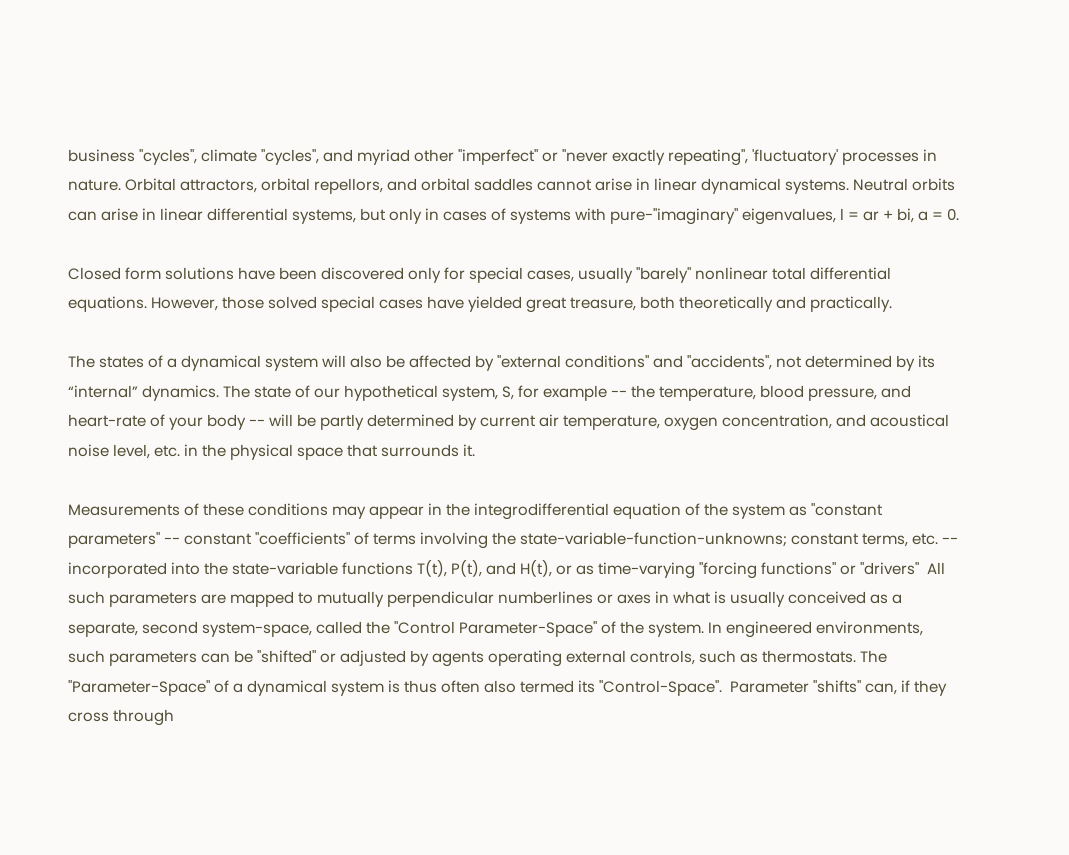business "cycles", climate "cycles", and myriad other "imperfect" or "never exactly repeating", 'fluctuatory' processes in nature. Orbital attractors, orbital repellors, and orbital saddles cannot arise in linear dynamical systems. Neutral orbits can arise in linear differential systems, but only in cases of systems with pure-"imaginary" eigenvalues, l = ar + bi, a = 0.

Closed form solutions have been discovered only for special cases, usually "barely" nonlinear total differential equations. However, those solved special cases have yielded great treasure, both theoretically and practically.

The states of a dynamical system will also be affected by "external conditions" and "accidents", not determined by its “internal” dynamics. The state of our hypothetical system, S, for example -- the temperature, blood pressure, and heart-rate of your body -- will be partly determined by current air temperature, oxygen concentration, and acoustical noise level, etc. in the physical space that surrounds it.

Measurements of these conditions may appear in the integrodifferential equation of the system as "constant parameters" -- constant "coefficients" of terms involving the state-variable-function-unknowns; constant terms, etc. -- incorporated into the state-variable functions T(t), P(t), and H(t), or as time-varying "forcing functions" or "drivers"  All such parameters are mapped to mutually perpendicular numberlines or axes in what is usually conceived as a separate, second system-space, called the "Control Parameter-Space" of the system. In engineered environments, such parameters can be "shifted" or adjusted by agents operating external controls, such as thermostats. The "Parameter-Space" of a dynamical system is thus often also termed its "Control-Space".  Parameter "shifts" can, if they cross through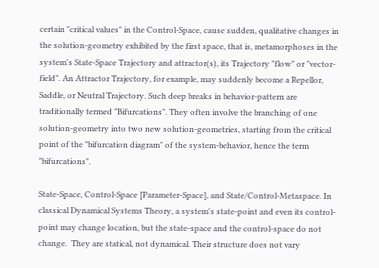certain "critical values" in the Control-Space, cause sudden, qualitative changes in the solution-geometry exhibited by the first space, that is, metamorphoses in the system's State-Space Trajectory and attractor(s), its Trajectory "flow" or "vector-field". An Attractor Trajectory, for example, may suddenly become a Repellor, Saddle, or Neutral Trajectory. Such deep breaks in behavior-pattern are traditionally termed "Bifurcations". They often involve the branching of one solution-geometry into two new solution-geometries, starting from the critical point of the "bifurcation diagram" of the system-behavior, hence the term "bifurcations".

State-Space, Control-Space [Parameter-Space], and State/Control-Metaspace. In classical Dynamical Systems Theory, a system's state-point and even its control-point may change location, but the state-space and the control-space do not change.  They are statical, not dynamical. Their structure does not vary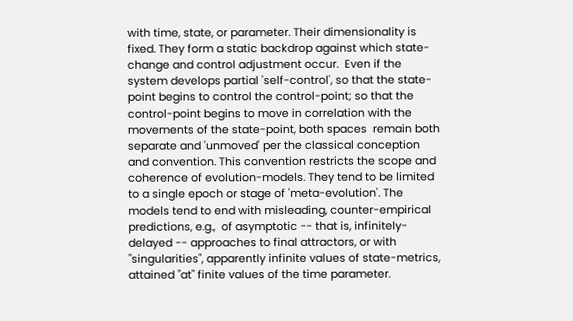with time, state, or parameter. Their dimensionality is fixed. They form a static backdrop against which state-change and control adjustment occur.  Even if the system develops partial 'self-control', so that the state-point begins to control the control-point; so that the control-point begins to move in correlation with the movements of the state-point, both spaces  remain both separate and 'unmoved' per the classical conception and convention. This convention restricts the scope and coherence of evolution-models. They tend to be limited to a single epoch or stage of 'meta-evolution'. The models tend to end with misleading, counter-empirical predictions, e.g.,  of asymptotic -- that is, infinitely-delayed -- approaches to final attractors, or with "singularities", apparently infinite values of state-metrics, attained "at" finite values of the time parameter.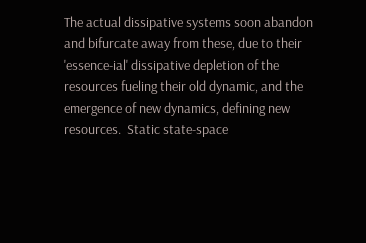The actual dissipative systems soon abandon and bifurcate away from these, due to their 'essence-ial' dissipative depletion of the resources fueling their old dynamic, and the emergence of new dynamics, defining new resources.  Static state-space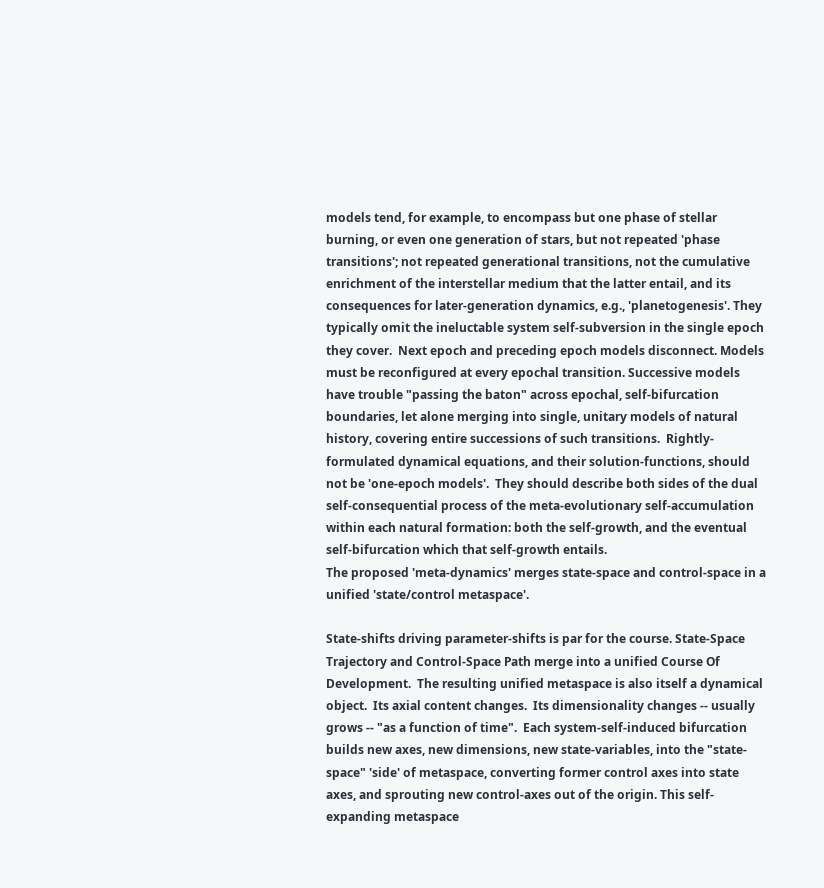models tend, for example, to encompass but one phase of stellar burning, or even one generation of stars, but not repeated 'phase transitions'; not repeated generational transitions, not the cumulative enrichment of the interstellar medium that the latter entail, and its consequences for later-generation dynamics, e.g., 'planetogenesis'. They typically omit the ineluctable system self-subversion in the single epoch they cover.  Next epoch and preceding epoch models disconnect. Models must be reconfigured at every epochal transition. Successive models have trouble "passing the baton" across epochal, self-bifurcation boundaries, let alone merging into single, unitary models of natural history, covering entire successions of such transitions.  Rightly-formulated dynamical equations, and their solution-functions, should not be 'one-epoch models'.  They should describe both sides of the dual self-consequential process of the meta-evolutionary self-accumulation within each natural formation: both the self-growth, and the eventual self-bifurcation which that self-growth entails.
The proposed 'meta-dynamics' merges state-space and control-space in a unified 'state/control metaspace'.

State-shifts driving parameter-shifts is par for the course. State-Space Trajectory and Control-Space Path merge into a unified Course Of Development.  The resulting unified metaspace is also itself a dynamical object.  Its axial content changes.  Its dimensionality changes -- usually grows -- "as a function of time".  Each system-self-induced bifurcation builds new axes, new dimensions, new state-variables, into the "state-space" 'side' of metaspace, converting former control axes into state axes, and sprouting new control-axes out of the origin. This self-expanding metaspace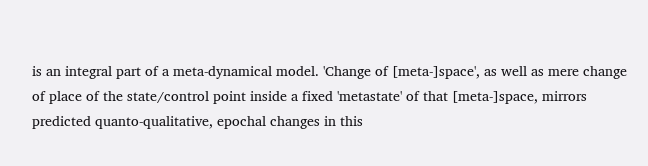is an integral part of a meta-dynamical model. 'Change of [meta-]space', as well as mere change of place of the state/control point inside a fixed 'metastate' of that [meta-]space, mirrors predicted quanto-qualitative, epochal changes in this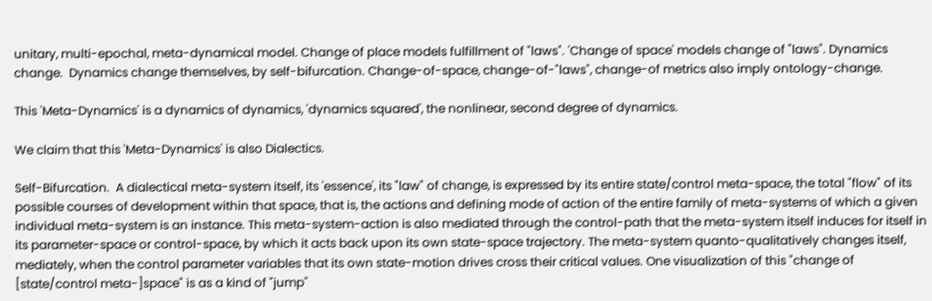unitary, multi-epochal, meta-dynamical model. Change of place models fulfillment of "laws". 'Change of space' models change of "laws". Dynamics change.  Dynamics change themselves, by self-bifurcation. Change-of-space, change-of-"laws", change-of metrics also imply ontology-change.

This 'Meta-Dynamics' is a dynamics of dynamics, 'dynamics squared', the nonlinear, second degree of dynamics.

We claim that this 'Meta-Dynamics' is also Dialectics.

Self-Bifurcation.  A dialectical meta-system itself, its 'essence', its "law" of change, is expressed by its entire state/control meta-space, the total "flow" of its possible courses of development within that space, that is, the actions and defining mode of action of the entire family of meta-systems of which a given individual meta-system is an instance. This meta-system-action is also mediated through the control-path that the meta-system itself induces for itself in its parameter-space or control-space, by which it acts back upon its own state-space trajectory. The meta-system quanto-qualitatively changes itself, mediately, when the control parameter variables that its own state-motion drives cross their critical values. One visualization of this "change of [state/control meta-]space" is as a kind of "jump"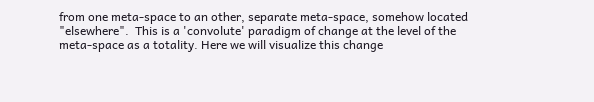from one meta-space to an other, separate meta-space, somehow located "elsewhere".  This is a 'convolute' paradigm of change at the level of the meta-space as a totality. Here we will visualize this change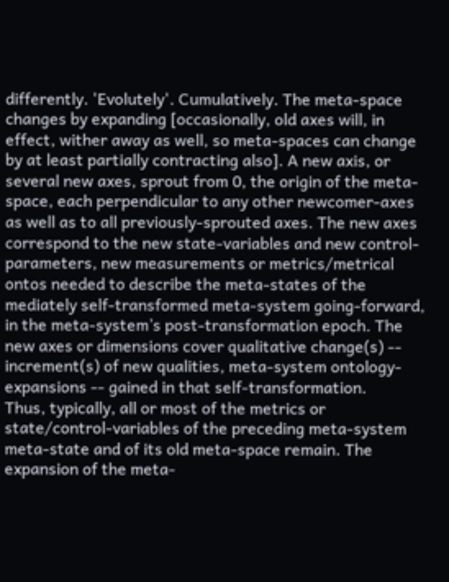differently. 'Evolutely'. Cumulatively. The meta-space changes by expanding [occasionally, old axes will, in effect, wither away as well, so meta-spaces can change by at least partially contracting also]. A new axis, or several new axes, sprout from 0, the origin of the meta-space, each perpendicular to any other newcomer-axes as well as to all previously-sprouted axes. The new axes correspond to the new state-variables and new control-parameters, new measurements or metrics/metrical ontos needed to describe the meta-states of the mediately self-transformed meta-system going-forward, in the meta-system’s post-transformation epoch. The new axes or dimensions cover qualitative change(s) -- increment(s) of new qualities, meta-system ontology-expansions -- gained in that self-transformation.
Thus, typically, all or most of the metrics or state/control-variables of the preceding meta-system meta-state and of its old meta-space remain. The expansion of the meta-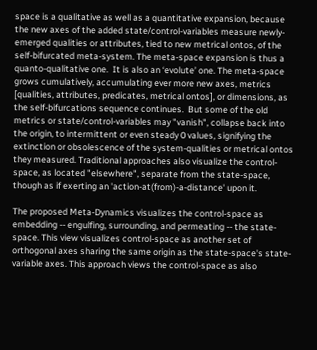space is a qualitative as well as a quantitative expansion, because the new axes of the added state/control-variables measure newly-emerged qualities or attributes, tied to new metrical ontos, of the self-bifurcated meta-system. The meta-space expansion is thus a quanto-qualitative one.  It is also an ‘evolute’ one. The meta-space grows cumulatively, accumulating ever more new axes, metrics [qualities, attributes, predicates, metrical ontos], or dimensions, as the self-bifurcations sequence continues.  But some of the old metrics or state/control-variables may "vanish", collapse back into the origin, to intermittent or even steady 0 values, signifying the extinction or obsolescence of the system-qualities or metrical ontos they measured. Traditional approaches also visualize the control-space, as located "elsewhere", separate from the state-space, though as if exerting an 'action-at(from)-a-distance' upon it.

The proposed Meta-Dynamics visualizes the control-space as embedding -- engulfing, surrounding, and permeating -- the state-space. This view visualizes control-space as another set of orthogonal axes sharing the same origin as the state-space's state-variable axes. This approach views the control-space as also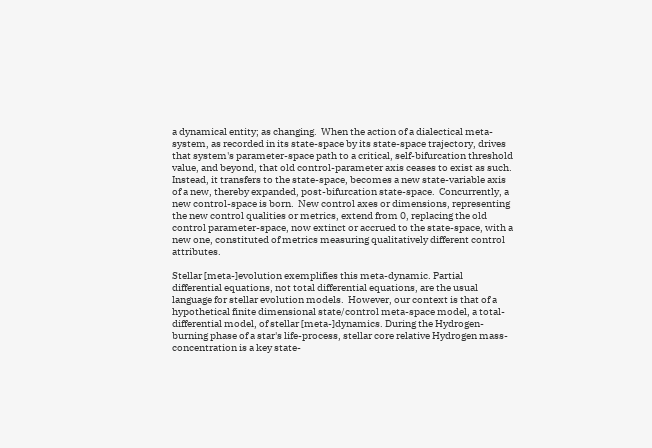a dynamical entity; as changing.  When the action of a dialectical meta-system, as recorded in its state-space by its state-space trajectory, drives that system's parameter-space path to a critical, self-bifurcation threshold value, and beyond, that old control-parameter axis ceases to exist as such.  Instead, it transfers to the state-space, becomes a new state-variable axis of a new, thereby expanded, post-bifurcation state-space.  Concurrently, a new control-space is born.  New control axes or dimensions, representing the new control qualities or metrics, extend from 0, replacing the old control parameter-space, now extinct or accrued to the state-space, with a new one, constituted of metrics measuring qualitatively different control attributes.

Stellar [meta-]evolution exemplifies this meta-dynamic. Partial differential equations, not total differential equations, are the usual language for stellar evolution models.  However, our context is that of a hypothetical finite dimensional state/control meta-space model, a total-differential model, of stellar [meta-]dynamics. During the Hydrogen-burning phase of a star's life-process, stellar core relative Hydrogen mass-concentration is a key state-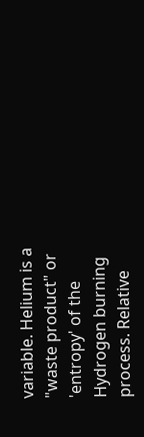variable. Helium is a "waste product" or 'entropy' of the Hydrogen burning process. Relative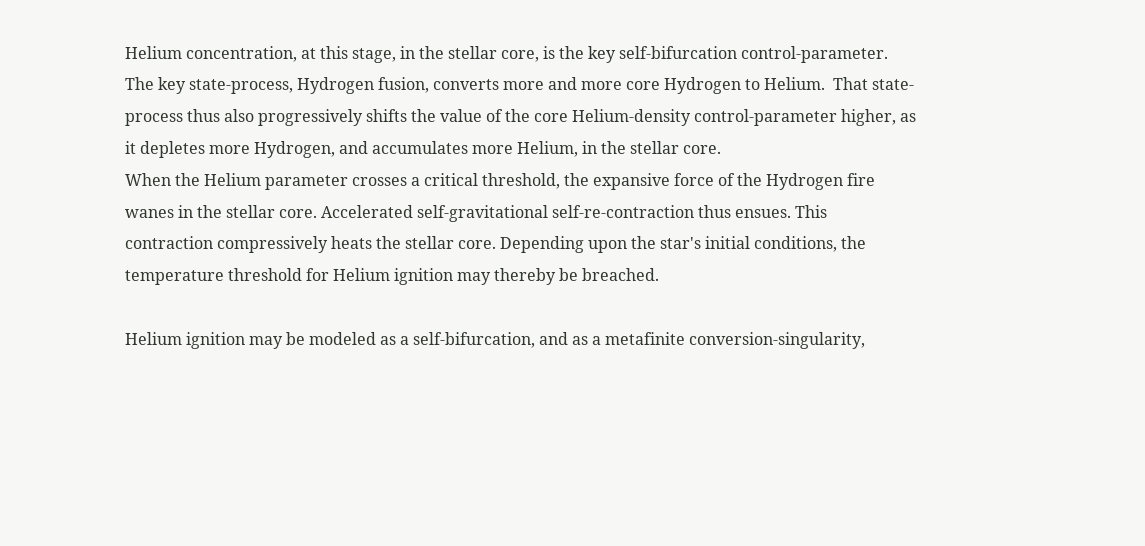Helium concentration, at this stage, in the stellar core, is the key self-bifurcation control-parameter. The key state-process, Hydrogen fusion, converts more and more core Hydrogen to Helium.  That state-process thus also progressively shifts the value of the core Helium-density control-parameter higher, as it depletes more Hydrogen, and accumulates more Helium, in the stellar core.
When the Helium parameter crosses a critical threshold, the expansive force of the Hydrogen fire wanes in the stellar core. Accelerated self-gravitational self-re-contraction thus ensues. This contraction compressively heats the stellar core. Depending upon the star's initial conditions, the temperature threshold for Helium ignition may thereby be breached.

Helium ignition may be modeled as a self-bifurcation, and as a metafinite conversion-singularity,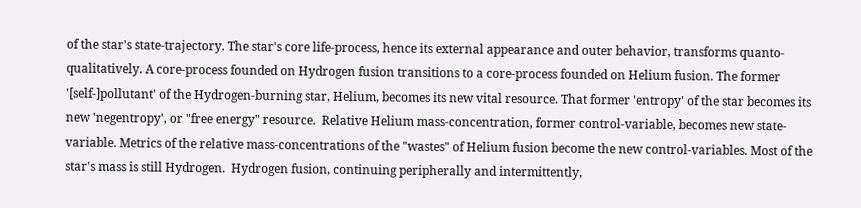of the star's state-trajectory. The star's core life-process, hence its external appearance and outer behavior, transforms quanto-qualitatively. A core-process founded on Hydrogen fusion transitions to a core-process founded on Helium fusion. The former '[self-]pollutant' of the Hydrogen-burning star, Helium, becomes its new vital resource. That former 'entropy' of the star becomes its new 'negentropy', or "free energy" resource.  Relative Helium mass-concentration, former control-variable, becomes new state-variable. Metrics of the relative mass-concentrations of the "wastes" of Helium fusion become the new control-variables. Most of the star's mass is still Hydrogen.  Hydrogen fusion, continuing peripherally and intermittently,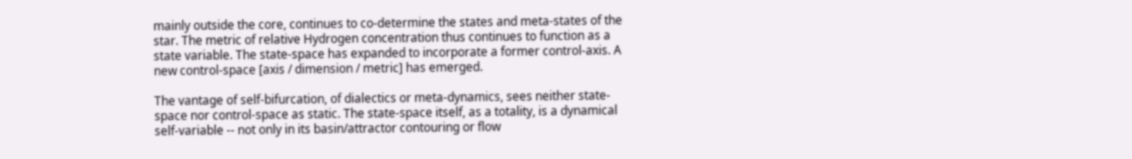mainly outside the core, continues to co-determine the states and meta-states of the star. The metric of relative Hydrogen concentration thus continues to function as a state variable. The state-space has expanded to incorporate a former control-axis. A new control-space [axis / dimension / metric] has emerged.

The vantage of self-bifurcation, of dialectics or meta-dynamics, sees neither state-space nor control-space as static. The state-space itself, as a totality, is a dynamical self-variable -- not only in its basin/attractor contouring or flow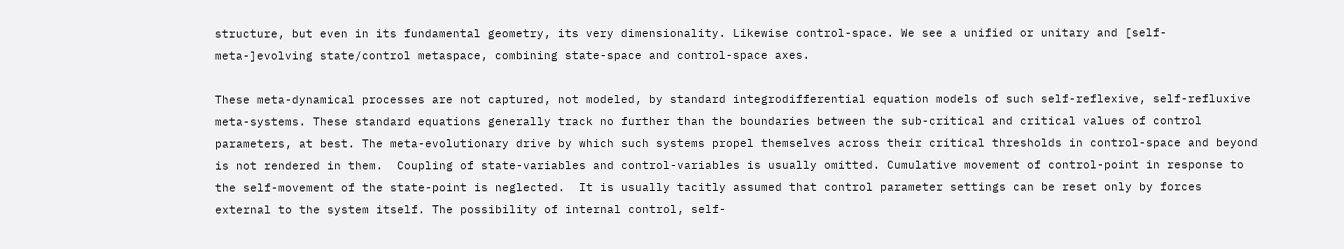structure, but even in its fundamental geometry, its very dimensionality. Likewise control-space. We see a unified or unitary and [self-meta-]evolving state/control metaspace, combining state-space and control-space axes.

These meta-dynamical processes are not captured, not modeled, by standard integrodifferential equation models of such self-reflexive, self-refluxive meta-systems. These standard equations generally track no further than the boundaries between the sub-critical and critical values of control parameters, at best. The meta-evolutionary drive by which such systems propel themselves across their critical thresholds in control-space and beyond is not rendered in them.  Coupling of state-variables and control-variables is usually omitted. Cumulative movement of control-point in response to the self-movement of the state-point is neglected.  It is usually tacitly assumed that control parameter settings can be reset only by forces external to the system itself. The possibility of internal control, self-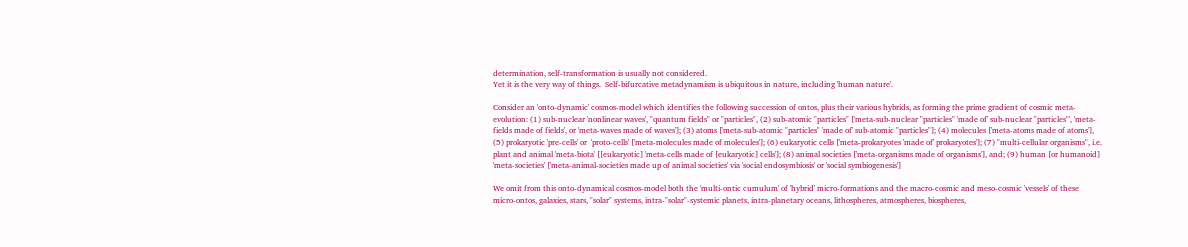determination, self-transformation is usually not considered.
Yet it is the very way of things.  Self-bifurcative metadynamism is ubiquitous in nature, including 'human nature'.

Consider an 'onto-dynamic' cosmos-model which identifies the following succession of ontos, plus their various hybrids, as forming the prime gradient of cosmic meta-evolution: (1) sub-nuclear 'nonlinear waves', "quantum fields" or "particles", (2) sub-atomic "particles" ['meta-sub-nuclear "particles" 'made of' sub-nuclear "particles"', 'meta-fields made of fields', or 'meta-waves made of waves']; (3) atoms ['meta-sub-atomic "particles" 'made of' sub-atomic "particles"]; (4) molecules ['meta-atoms made of atoms'], (5) prokaryotic 'pre-cells' or  'proto-cells' ['meta-molecules made of molecules']; (6) eukaryotic cells ['meta-prokaryotes 'made of' prokaryotes']; (7) "multi-cellular organisms", i.e. plant and animal 'meta-biota' [[eukaryotic] 'meta-cells made of [eukaryotic] cells']; (8) animal societies ['meta-organisms made of organisms'], and; (9) human [or humanoid] 'meta-societies' ['meta-animal-societies made up of animal societies' via 'social endosymbiosis' or 'social symbiogenesis']

We omit from this onto-dynamical cosmos-model both the 'multi-ontic cumulum' of 'hybrid' micro-formations and the macro-cosmic and meso-cosmic 'vessels' of these micro-ontos, galaxies, stars, "solar" systems, intra-"solar"-systemic planets, intra-planetary oceans, lithospheres, atmospheres, biospheres,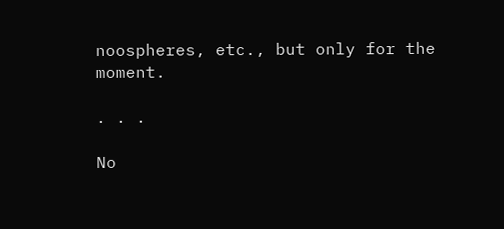noospheres, etc., but only for the moment.

. . .

No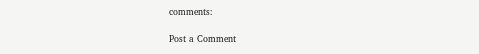comments:

Post a Comment